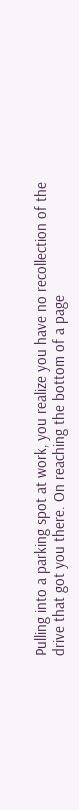Pulling into a parking spot at work, you realize you have no recollection of the drive that got you there. On reaching the bottom of a page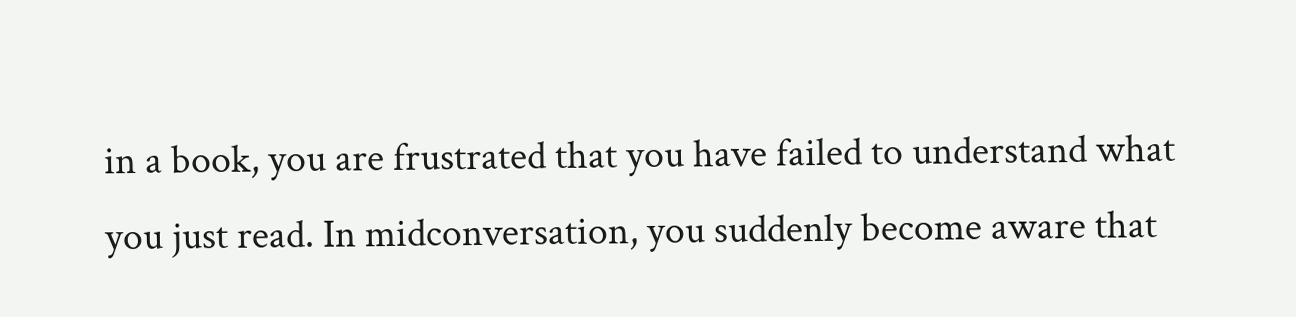in a book, you are frustrated that you have failed to understand what you just read. In midconversation, you suddenly become aware that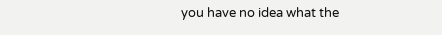you have no idea what the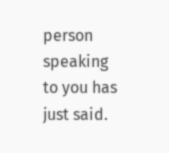person speaking to you has just said.